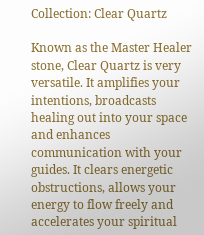Collection: Clear Quartz

Known as the Master Healer stone, Clear Quartz is very versatile. It amplifies your intentions, broadcasts healing out into your space and enhances communication with your guides. It clears energetic obstructions, allows your energy to flow freely and accelerates your spiritual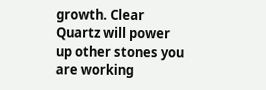growth. Clear Quartz will power up other stones you are working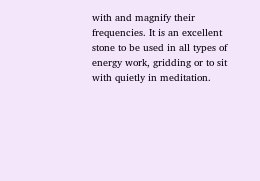with and magnify their frequencies. It is an excellent stone to be used in all types of energy work, gridding or to sit with quietly in meditation.